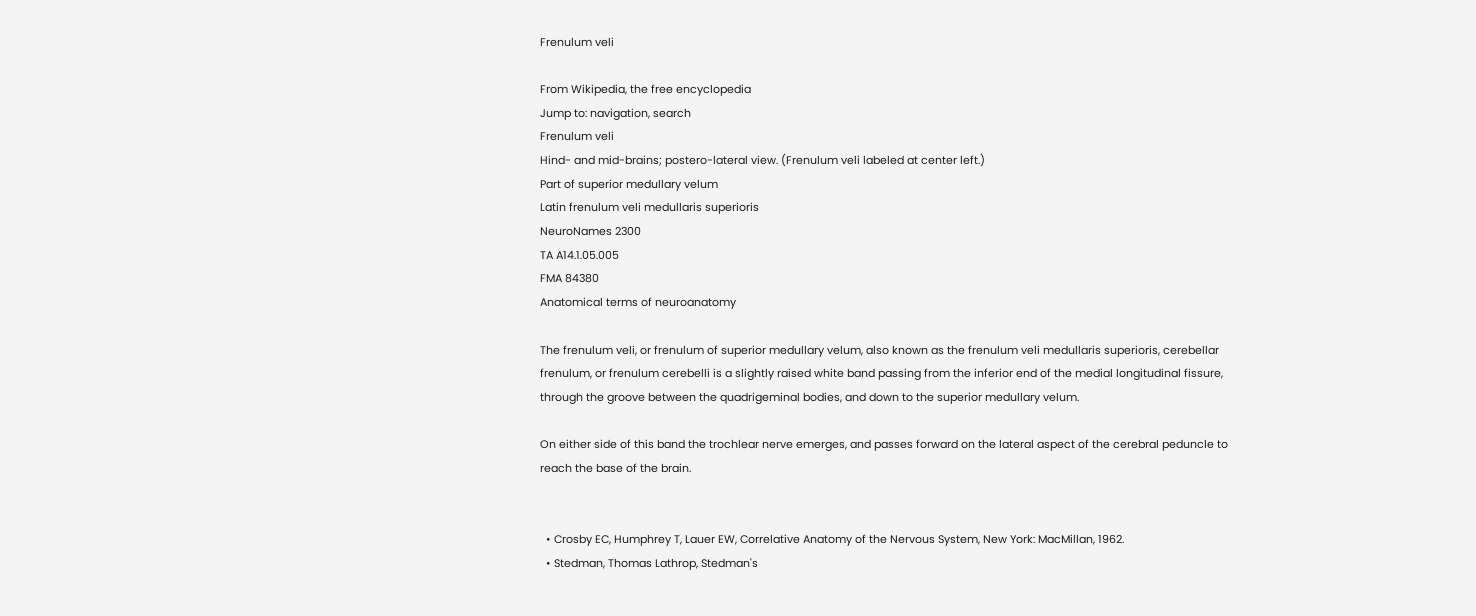Frenulum veli

From Wikipedia, the free encyclopedia
Jump to: navigation, search
Frenulum veli
Hind- and mid-brains; postero-lateral view. (Frenulum veli labeled at center left.)
Part of superior medullary velum
Latin frenulum veli medullaris superioris
NeuroNames 2300
TA A14.1.05.005
FMA 84380
Anatomical terms of neuroanatomy

The frenulum veli, or frenulum of superior medullary velum, also known as the frenulum veli medullaris superioris, cerebellar frenulum, or frenulum cerebelli is a slightly raised white band passing from the inferior end of the medial longitudinal fissure, through the groove between the quadrigeminal bodies, and down to the superior medullary velum.

On either side of this band the trochlear nerve emerges, and passes forward on the lateral aspect of the cerebral peduncle to reach the base of the brain.


  • Crosby EC, Humphrey T, Lauer EW, Correlative Anatomy of the Nervous System, New York: MacMillan, 1962.
  • Stedman, Thomas Lathrop, Stedman's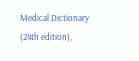Medical Dictionary (24th edition),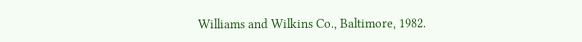Williams and Wilkins Co., Baltimore, 1982.